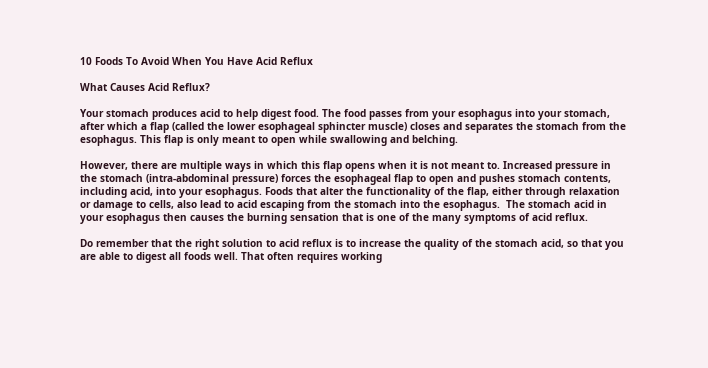10 Foods To Avoid When You Have Acid Reflux

What Causes Acid Reflux?

Your stomach produces acid to help digest food. The food passes from your esophagus into your stomach, after which a flap (called the lower esophageal sphincter muscle) closes and separates the stomach from the esophagus. This flap is only meant to open while swallowing and belching.

However, there are multiple ways in which this flap opens when it is not meant to. Increased pressure in the stomach (intra-abdominal pressure) forces the esophageal flap to open and pushes stomach contents, including acid, into your esophagus. Foods that alter the functionality of the flap, either through relaxation or damage to cells, also lead to acid escaping from the stomach into the esophagus.  The stomach acid in your esophagus then causes the burning sensation that is one of the many symptoms of acid reflux.

Do remember that the right solution to acid reflux is to increase the quality of the stomach acid, so that you are able to digest all foods well. That often requires working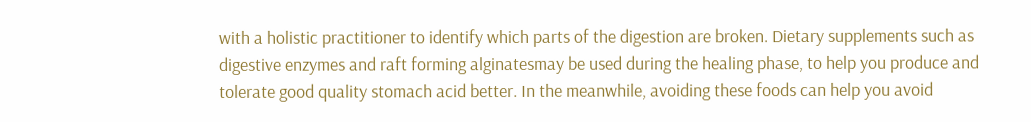with a holistic practitioner to identify which parts of the digestion are broken. Dietary supplements such as digestive enzymes and raft forming alginatesmay be used during the healing phase, to help you produce and tolerate good quality stomach acid better. In the meanwhile, avoiding these foods can help you avoid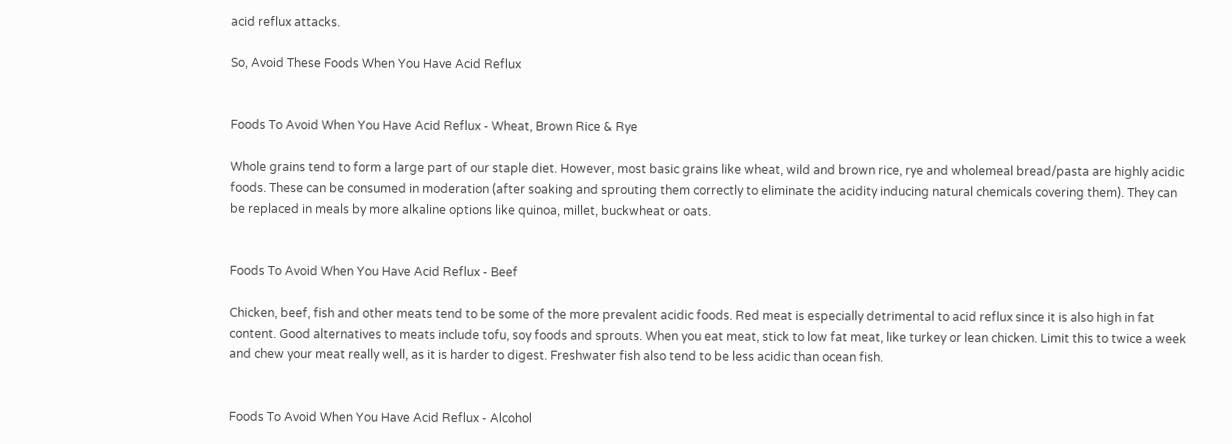acid reflux attacks.

So, Avoid These Foods When You Have Acid Reflux


Foods To Avoid When You Have Acid Reflux - Wheat, Brown Rice & Rye

Whole grains tend to form a large part of our staple diet. However, most basic grains like wheat, wild and brown rice, rye and wholemeal bread/pasta are highly acidic foods. These can be consumed in moderation (after soaking and sprouting them correctly to eliminate the acidity inducing natural chemicals covering them). They can be replaced in meals by more alkaline options like quinoa, millet, buckwheat or oats.


Foods To Avoid When You Have Acid Reflux - Beef

Chicken, beef, fish and other meats tend to be some of the more prevalent acidic foods. Red meat is especially detrimental to acid reflux since it is also high in fat content. Good alternatives to meats include tofu, soy foods and sprouts. When you eat meat, stick to low fat meat, like turkey or lean chicken. Limit this to twice a week and chew your meat really well, as it is harder to digest. Freshwater fish also tend to be less acidic than ocean fish.


Foods To Avoid When You Have Acid Reflux - Alcohol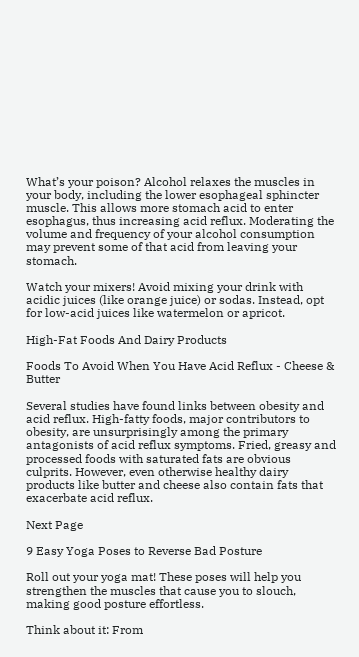What’s your poison? Alcohol relaxes the muscles in your body, including the lower esophageal sphincter muscle. This allows more stomach acid to enter esophagus, thus increasing acid reflux. Moderating the volume and frequency of your alcohol consumption may prevent some of that acid from leaving your stomach.

Watch your mixers! Avoid mixing your drink with acidic juices (like orange juice) or sodas. Instead, opt for low-acid juices like watermelon or apricot.

High-Fat Foods And Dairy Products

Foods To Avoid When You Have Acid Reflux - Cheese & Butter

Several studies have found links between obesity and acid reflux. High-fatty foods, major contributors to obesity, are unsurprisingly among the primary antagonists of acid reflux symptoms. Fried, greasy and processed foods with saturated fats are obvious culprits. However, even otherwise healthy dairy products like butter and cheese also contain fats that exacerbate acid reflux.

Next Page

9 Easy Yoga Poses to Reverse Bad Posture

Roll out your yoga mat! These poses will help you strengthen the muscles that cause you to slouch, making good posture effortless.

Think about it: From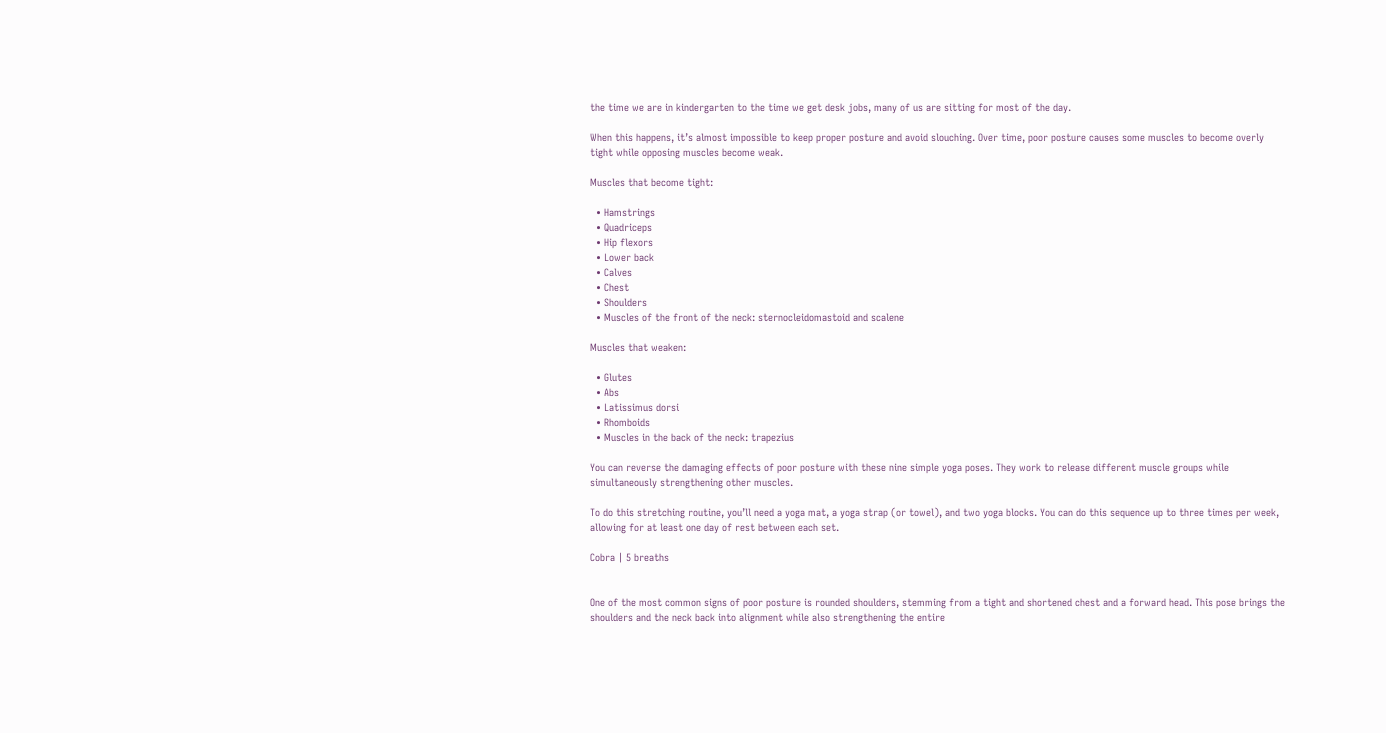the time we are in kindergarten to the time we get desk jobs, many of us are sitting for most of the day.

When this happens, it’s almost impossible to keep proper posture and avoid slouching. Over time, poor posture causes some muscles to become overly tight while opposing muscles become weak.

Muscles that become tight:

  • Hamstrings
  • Quadriceps
  • Hip flexors
  • Lower back
  • Calves
  • Chest
  • Shoulders
  • Muscles of the front of the neck: sternocleidomastoid and scalene

Muscles that weaken:

  • Glutes
  • Abs
  • Latissimus dorsi
  • Rhomboids
  • Muscles in the back of the neck: trapezius

You can reverse the damaging effects of poor posture with these nine simple yoga poses. They work to release different muscle groups while simultaneously strengthening other muscles.

To do this stretching routine, you’ll need a yoga mat, a yoga strap (or towel), and two yoga blocks. You can do this sequence up to three times per week, allowing for at least one day of rest between each set.

Cobra | 5 breaths


One of the most common signs of poor posture is rounded shoulders, stemming from a tight and shortened chest and a forward head. This pose brings the shoulders and the neck back into alignment while also strengthening the entire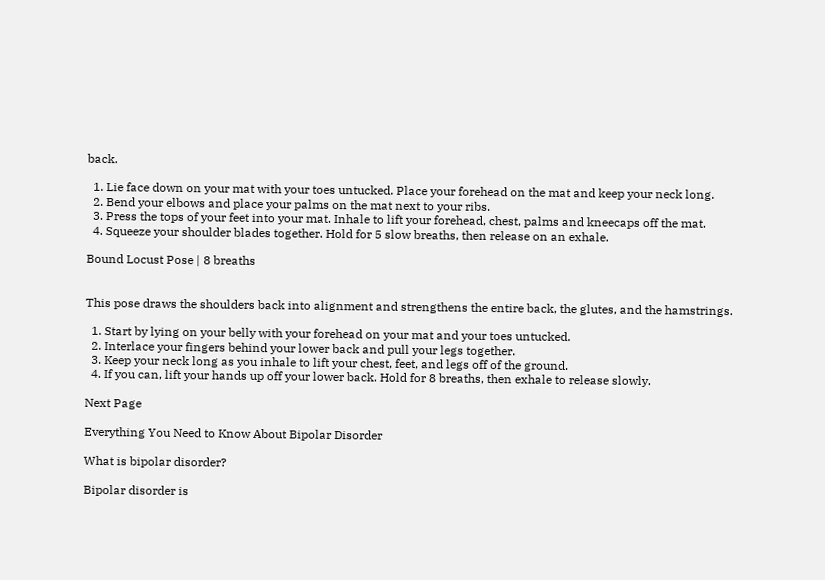back.

  1. Lie face down on your mat with your toes untucked. Place your forehead on the mat and keep your neck long.
  2. Bend your elbows and place your palms on the mat next to your ribs.
  3. Press the tops of your feet into your mat. Inhale to lift your forehead, chest, palms and kneecaps off the mat.
  4. Squeeze your shoulder blades together. Hold for 5 slow breaths, then release on an exhale.

Bound Locust Pose | 8 breaths


This pose draws the shoulders back into alignment and strengthens the entire back, the glutes, and the hamstrings.

  1. Start by lying on your belly with your forehead on your mat and your toes untucked.
  2. Interlace your fingers behind your lower back and pull your legs together.
  3. Keep your neck long as you inhale to lift your chest, feet, and legs off of the ground.
  4. If you can, lift your hands up off your lower back. Hold for 8 breaths, then exhale to release slowly.

Next Page

Everything You Need to Know About Bipolar Disorder

What is bipolar disorder?

Bipolar disorder is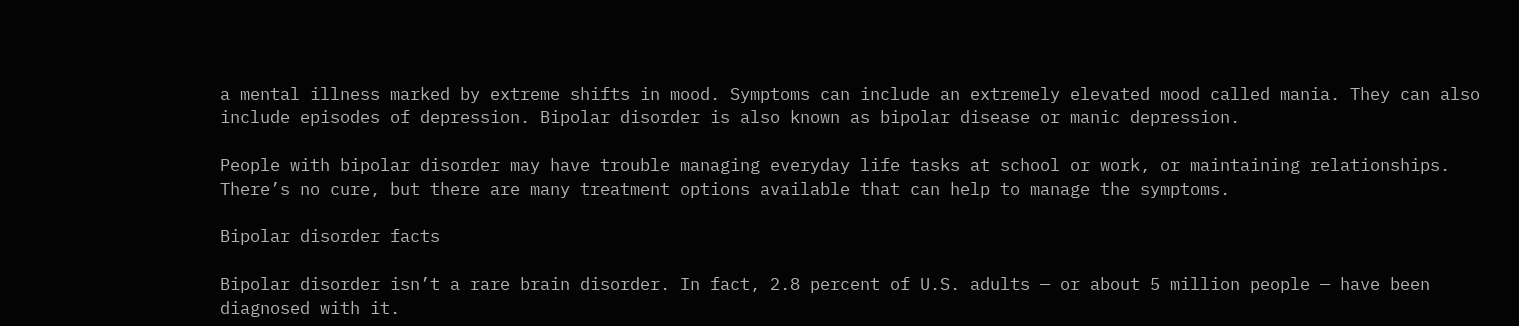a mental illness marked by extreme shifts in mood. Symptoms can include an extremely elevated mood called mania. They can also include episodes of depression. Bipolar disorder is also known as bipolar disease or manic depression.

People with bipolar disorder may have trouble managing everyday life tasks at school or work, or maintaining relationships. There’s no cure, but there are many treatment options available that can help to manage the symptoms.

Bipolar disorder facts

Bipolar disorder isn’t a rare brain disorder. In fact, 2.8 percent of U.S. adults — or about 5 million people — have been diagnosed with it.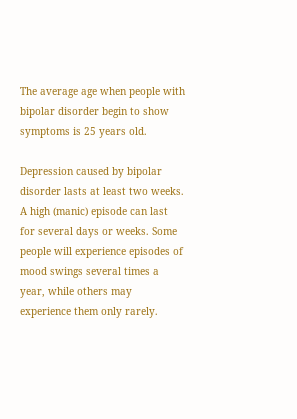The average age when people with bipolar disorder begin to show symptoms is 25 years old.

Depression caused by bipolar disorder lasts at least two weeks. A high (manic) episode can last for several days or weeks. Some people will experience episodes of mood swings several times a year, while others may experience them only rarely.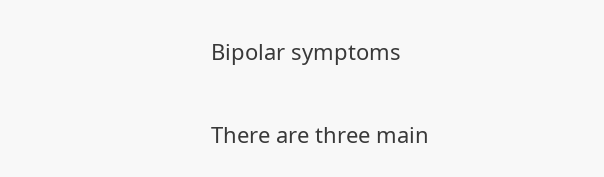Bipolar symptoms

There are three main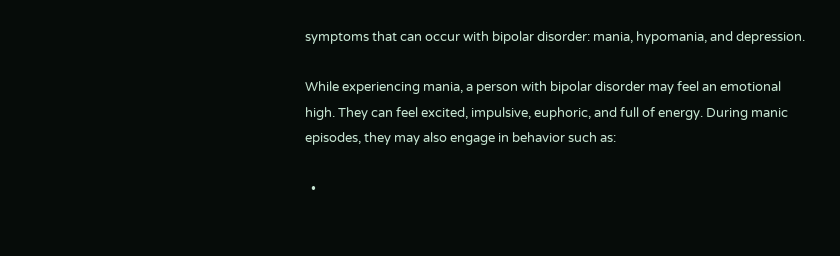symptoms that can occur with bipolar disorder: mania, hypomania, and depression.

While experiencing mania, a person with bipolar disorder may feel an emotional high. They can feel excited, impulsive, euphoric, and full of energy. During manic episodes, they may also engage in behavior such as:

  •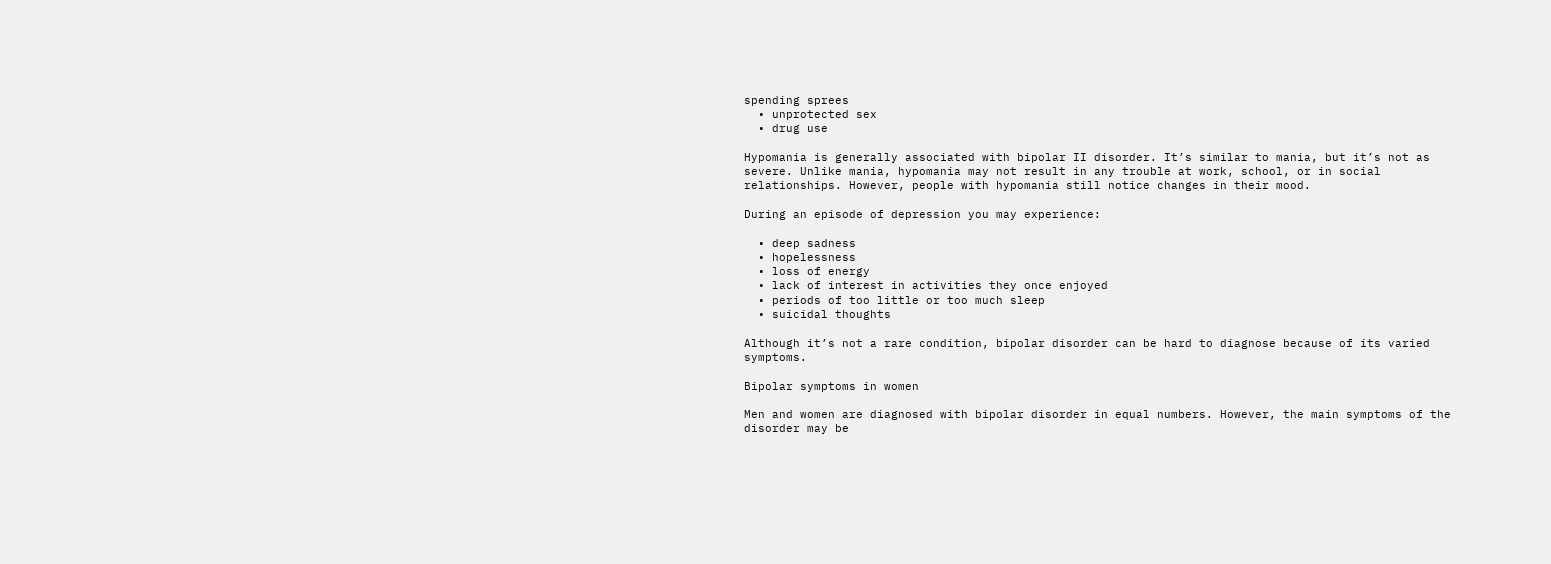spending sprees
  • unprotected sex
  • drug use

Hypomania is generally associated with bipolar II disorder. It’s similar to mania, but it’s not as severe. Unlike mania, hypomania may not result in any trouble at work, school, or in social relationships. However, people with hypomania still notice changes in their mood.

During an episode of depression you may experience:

  • deep sadness
  • hopelessness
  • loss of energy
  • lack of interest in activities they once enjoyed
  • periods of too little or too much sleep
  • suicidal thoughts

Although it’s not a rare condition, bipolar disorder can be hard to diagnose because of its varied symptoms.

Bipolar symptoms in women

Men and women are diagnosed with bipolar disorder in equal numbers. However, the main symptoms of the disorder may be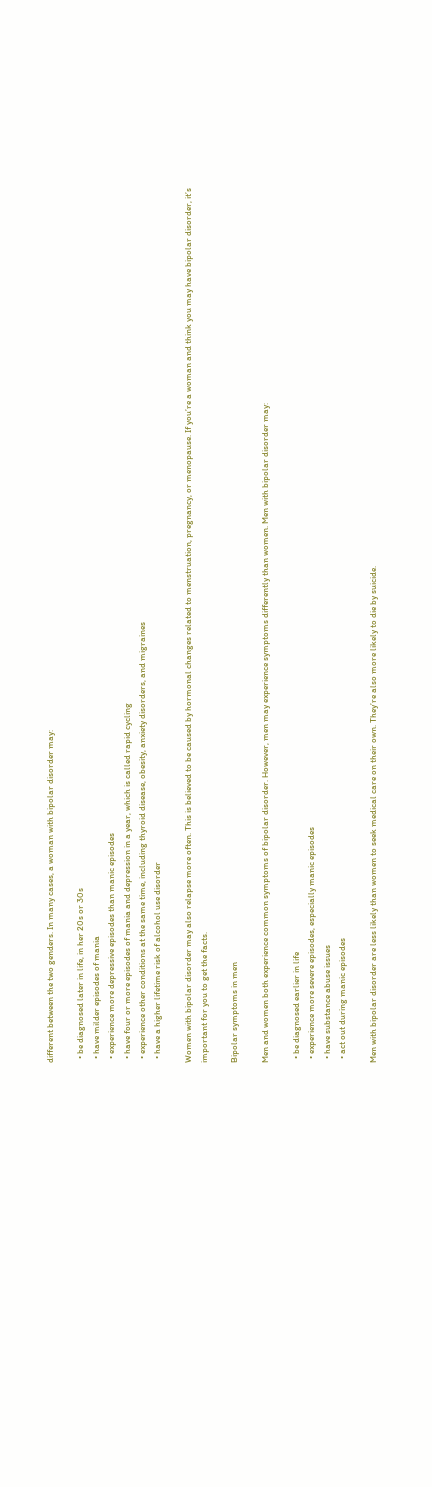different between the two genders. In many cases, a woman with bipolar disorder may:

  • be diagnosed later in life, in her 20s or 30s
  • have milder episodes of mania
  • experience more depressive episodes than manic episodes
  • have four or more episodes of mania and depression in a year, which is called rapid cycling
  • experience other conditions at the same time, including thyroid disease, obesity, anxiety disorders, and migraines
  • have a higher lifetime risk of alcohol use disorder

Women with bipolar disorder may also relapse more often. This is believed to be caused by hormonal changes related to menstruation, pregnancy, or menopause. If you’re a woman and think you may have bipolar disorder, it’s important for you to get the facts.

Bipolar symptoms in men

Men and women both experience common symptoms of bipolar disorder. However, men may experience symptoms differently than women. Men with bipolar disorder may:

  • be diagnosed earlier in life
  • experience more severe episodes, especially manic episodes
  • have substance abuse issues
  • act out during manic episodes

Men with bipolar disorder are less likely than women to seek medical care on their own. They’re also more likely to die by suicide.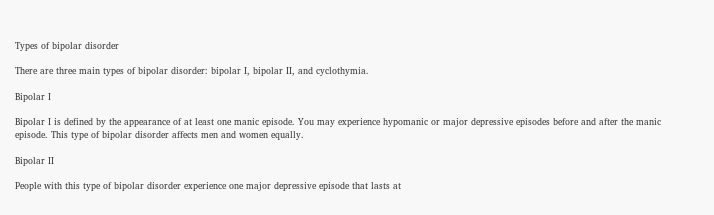Types of bipolar disorder

There are three main types of bipolar disorder: bipolar I, bipolar II, and cyclothymia.

Bipolar I

Bipolar I is defined by the appearance of at least one manic episode. You may experience hypomanic or major depressive episodes before and after the manic episode. This type of bipolar disorder affects men and women equally.

Bipolar II

People with this type of bipolar disorder experience one major depressive episode that lasts at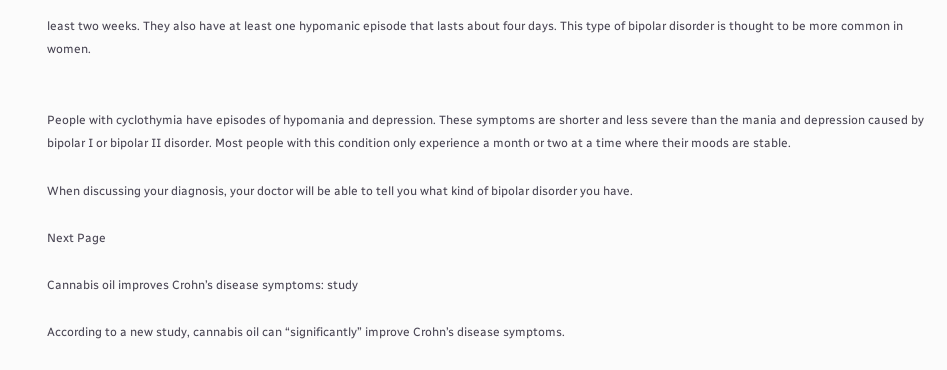least two weeks. They also have at least one hypomanic episode that lasts about four days. This type of bipolar disorder is thought to be more common in women.


People with cyclothymia have episodes of hypomania and depression. These symptoms are shorter and less severe than the mania and depression caused by bipolar I or bipolar II disorder. Most people with this condition only experience a month or two at a time where their moods are stable.

When discussing your diagnosis, your doctor will be able to tell you what kind of bipolar disorder you have.

Next Page

Cannabis oil improves Crohn’s disease symptoms: study

According to a new study, cannabis oil can “significantly” improve Crohn’s disease symptoms.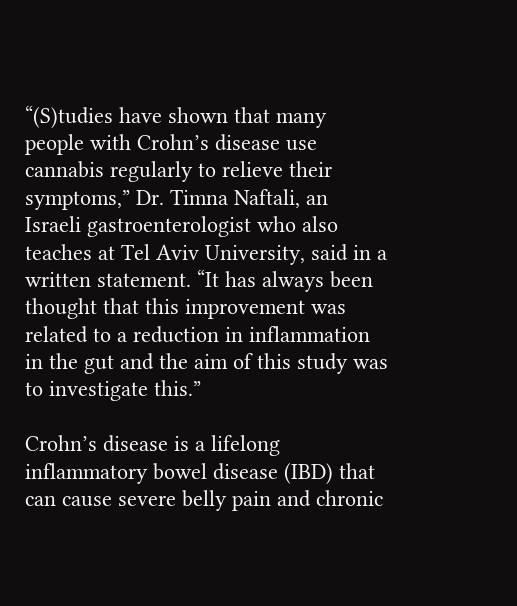“(S)tudies have shown that many people with Crohn’s disease use cannabis regularly to relieve their symptoms,” Dr. Timna Naftali, an Israeli gastroenterologist who also teaches at Tel Aviv University, said in a written statement. “It has always been thought that this improvement was related to a reduction in inflammation in the gut and the aim of this study was to investigate this.”

Crohn’s disease is a lifelong inflammatory bowel disease (IBD) that can cause severe belly pain and chronic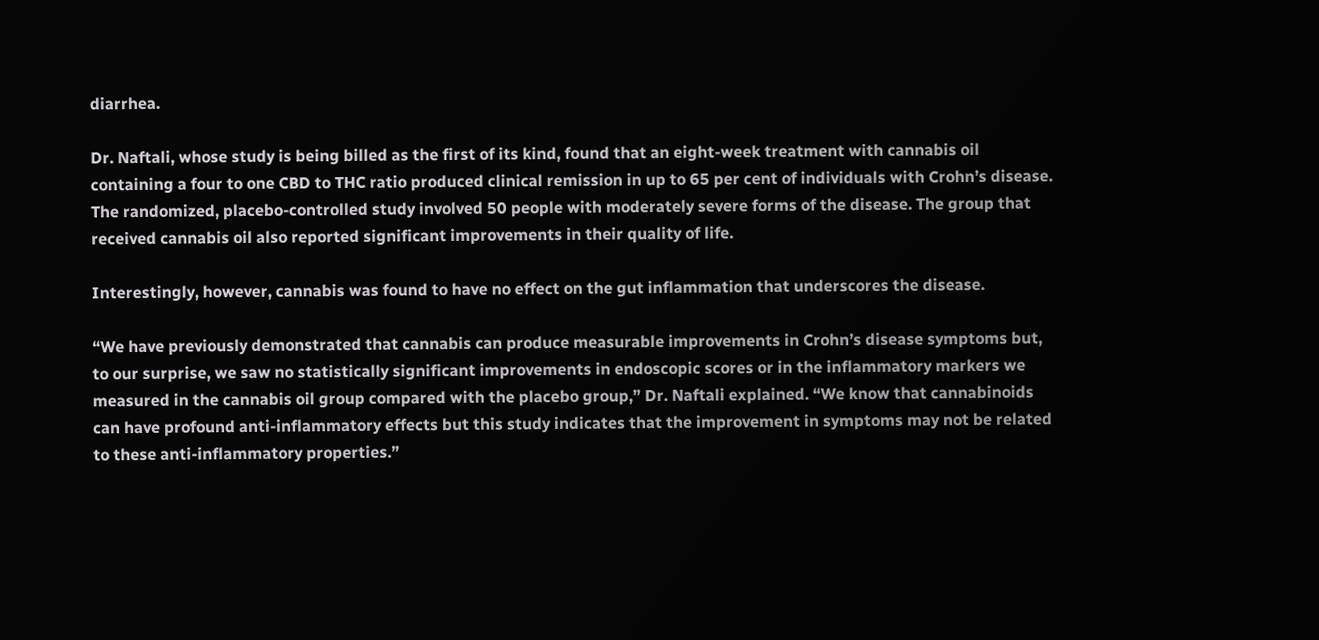diarrhea.

Dr. Naftali, whose study is being billed as the first of its kind, found that an eight-week treatment with cannabis oil containing a four to one CBD to THC ratio produced clinical remission in up to 65 per cent of individuals with Crohn’s disease. The randomized, placebo-controlled study involved 50 people with moderately severe forms of the disease. The group that received cannabis oil also reported significant improvements in their quality of life.

Interestingly, however, cannabis was found to have no effect on the gut inflammation that underscores the disease.

“We have previously demonstrated that cannabis can produce measurable improvements in Crohn’s disease symptoms but, to our surprise, we saw no statistically significant improvements in endoscopic scores or in the inflammatory markers we measured in the cannabis oil group compared with the placebo group,” Dr. Naftali explained. “We know that cannabinoids can have profound anti-inflammatory effects but this study indicates that the improvement in symptoms may not be related to these anti-inflammatory properties.”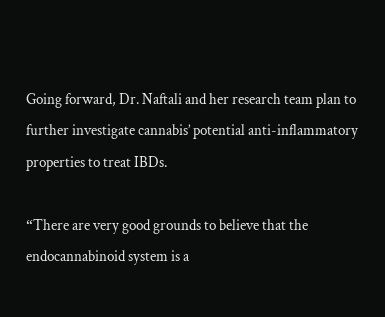Going forward, Dr. Naftali and her research team plan to further investigate cannabis’ potential anti-inflammatory properties to treat IBDs.

“There are very good grounds to believe that the endocannabinoid system is a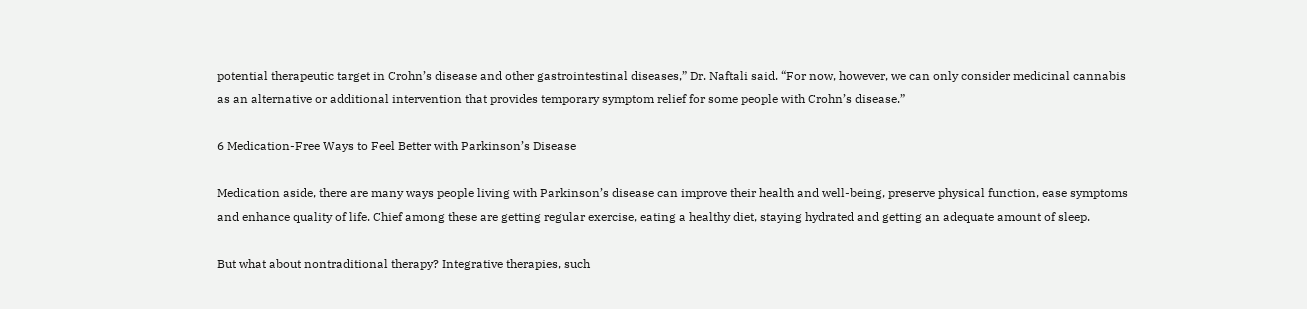potential therapeutic target in Crohn’s disease and other gastrointestinal diseases,” Dr. Naftali said. “For now, however, we can only consider medicinal cannabis as an alternative or additional intervention that provides temporary symptom relief for some people with Crohn’s disease.”

6 Medication-Free Ways to Feel Better with Parkinson’s Disease

Medication aside, there are many ways people living with Parkinson’s disease can improve their health and well-being, preserve physical function, ease symptoms and enhance quality of life. Chief among these are getting regular exercise, eating a healthy diet, staying hydrated and getting an adequate amount of sleep.

But what about nontraditional therapy? Integrative therapies, such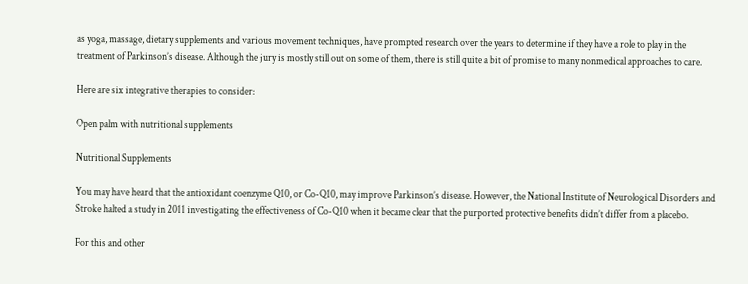as yoga, massage, dietary supplements and various movement techniques, have prompted research over the years to determine if they have a role to play in the treatment of Parkinson’s disease. Although the jury is mostly still out on some of them, there is still quite a bit of promise to many nonmedical approaches to care.

Here are six integrative therapies to consider:

Open palm with nutritional supplements

Nutritional Supplements

You may have heard that the antioxidant coenzyme Q10, or Co-Q10, may improve Parkinson’s disease. However, the National Institute of Neurological Disorders and Stroke halted a study in 2011 investigating the effectiveness of Co-Q10 when it became clear that the purported protective benefits didn’t differ from a placebo.

For this and other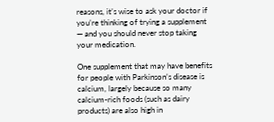reasons, it’s wise to ask your doctor if you’re thinking of trying a supplement — and you should never stop taking your medication.

One supplement that may have benefits for people with Parkinson’s disease is calcium, largely because so many calcium-rich foods (such as dairy products) are also high in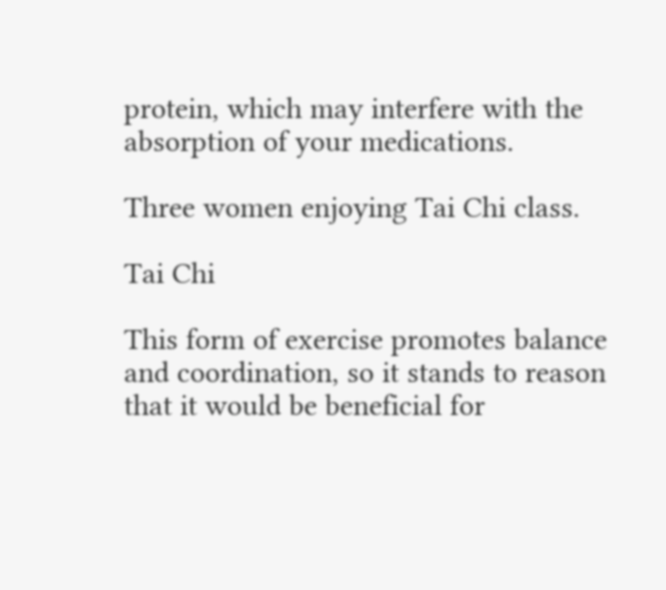protein, which may interfere with the absorption of your medications.

Three women enjoying Tai Chi class.

Tai Chi

This form of exercise promotes balance and coordination, so it stands to reason that it would be beneficial for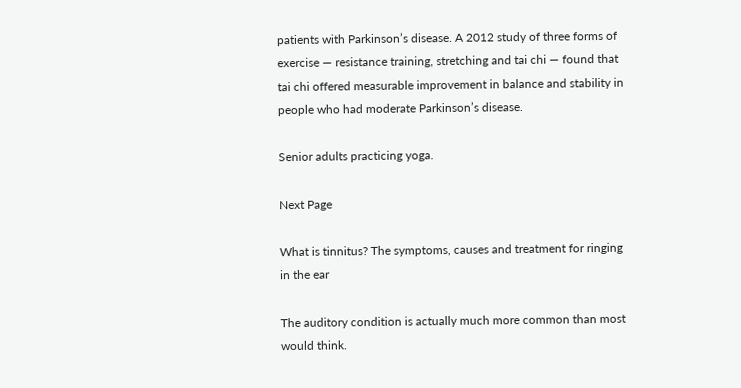patients with Parkinson’s disease. A 2012 study of three forms of exercise — resistance training, stretching and tai chi — found that tai chi offered measurable improvement in balance and stability in people who had moderate Parkinson’s disease.

Senior adults practicing yoga.

Next Page

What is tinnitus? The symptoms, causes and treatment for ringing in the ear

The auditory condition is actually much more common than most would think.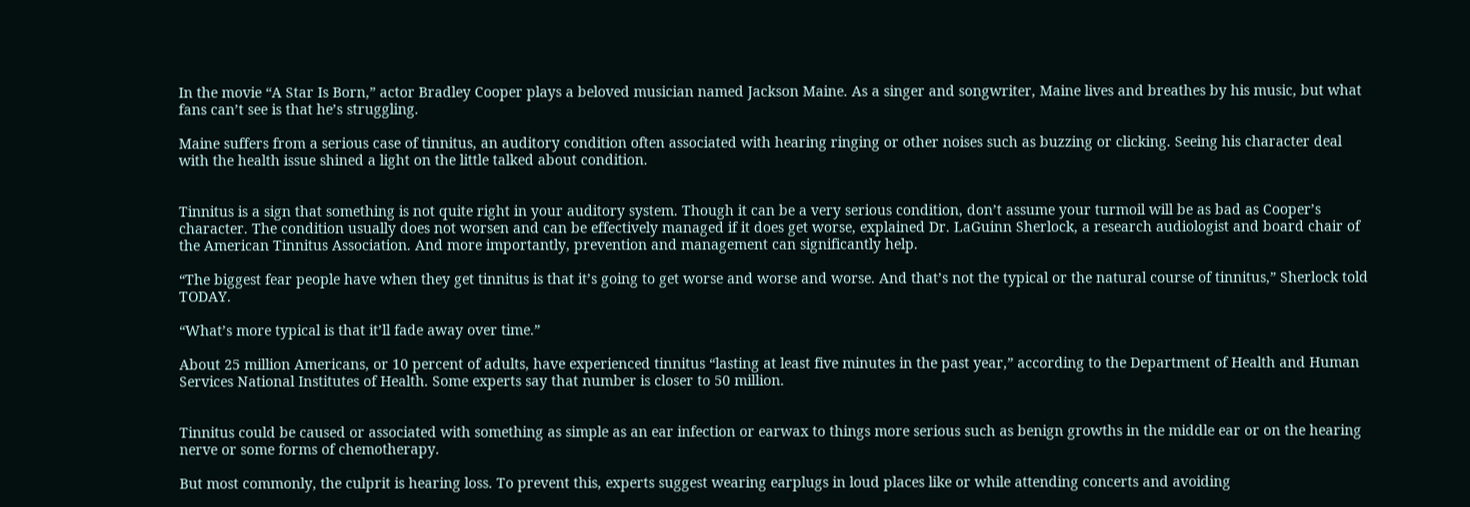In the movie “A Star Is Born,” actor Bradley Cooper plays a beloved musician named Jackson Maine. As a singer and songwriter, Maine lives and breathes by his music, but what fans can’t see is that he’s struggling.

Maine suffers from a serious case of tinnitus, an auditory condition often associated with hearing ringing or other noises such as buzzing or clicking. Seeing his character deal with the health issue shined a light on the little talked about condition.


Tinnitus is a sign that something is not quite right in your auditory system. Though it can be a very serious condition, don’t assume your turmoil will be as bad as Cooper’s character. The condition usually does not worsen and can be effectively managed if it does get worse, explained Dr. LaGuinn Sherlock, a research audiologist and board chair of the American Tinnitus Association. And more importantly, prevention and management can significantly help.

“The biggest fear people have when they get tinnitus is that it’s going to get worse and worse and worse. And that’s not the typical or the natural course of tinnitus,” Sherlock told TODAY.

“What’s more typical is that it’ll fade away over time.”

About 25 million Americans, or 10 percent of adults, have experienced tinnitus “lasting at least five minutes in the past year,” according to the Department of Health and Human Services National Institutes of Health. Some experts say that number is closer to 50 million.


Tinnitus could be caused or associated with something as simple as an ear infection or earwax to things more serious such as benign growths in the middle ear or on the hearing nerve or some forms of chemotherapy.

But most commonly, the culprit is hearing loss. To prevent this, experts suggest wearing earplugs in loud places like or while attending concerts and avoiding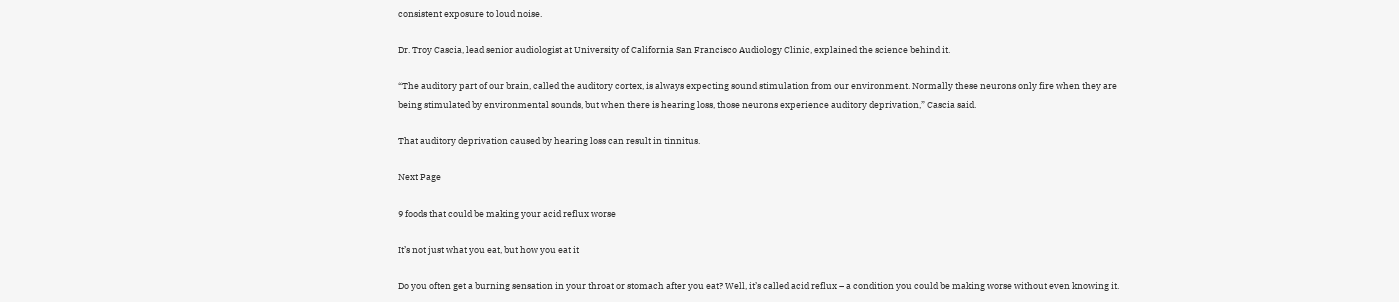consistent exposure to loud noise.

Dr. Troy Cascia, lead senior audiologist at University of California San Francisco Audiology Clinic, explained the science behind it.

“The auditory part of our brain, called the auditory cortex, is always expecting sound stimulation from our environment. Normally these neurons only fire when they are being stimulated by environmental sounds, but when there is hearing loss, those neurons experience auditory deprivation,” Cascia said.

That auditory deprivation caused by hearing loss can result in tinnitus.

Next Page

9 foods that could be making your acid reflux worse

It’s not just what you eat, but how you eat it

Do you often get a burning sensation in your throat or stomach after you eat? Well, it’s called acid reflux – a condition you could be making worse without even knowing it.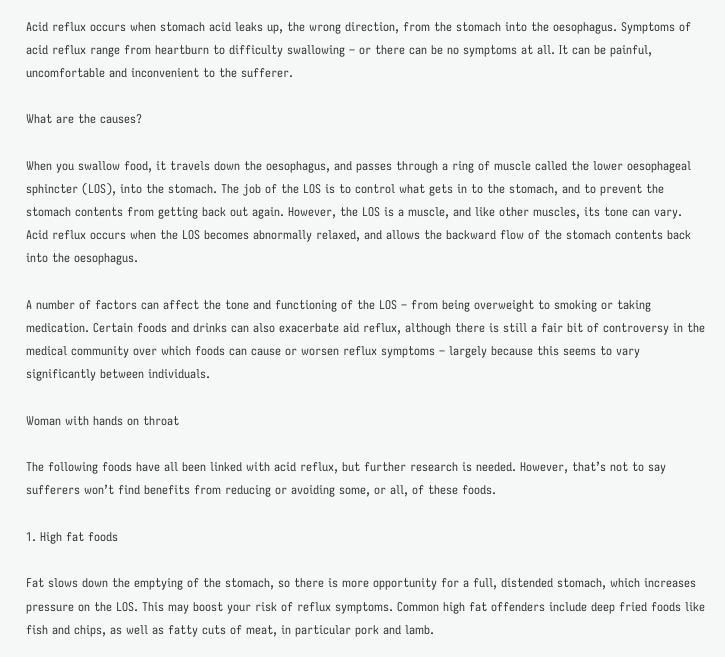Acid reflux occurs when stomach acid leaks up, the wrong direction, from the stomach into the oesophagus. Symptoms of acid reflux range from heartburn to difficulty swallowing – or there can be no symptoms at all. It can be painful, uncomfortable and inconvenient to the sufferer.

What are the causes?

When you swallow food, it travels down the oesophagus, and passes through a ring of muscle called the lower oesophageal sphincter (LOS), into the stomach. The job of the LOS is to control what gets in to the stomach, and to prevent the stomach contents from getting back out again. However, the LOS is a muscle, and like other muscles, its tone can vary. Acid reflux occurs when the LOS becomes abnormally relaxed, and allows the backward flow of the stomach contents back into the oesophagus.

A number of factors can affect the tone and functioning of the LOS – from being overweight to smoking or taking medication. Certain foods and drinks can also exacerbate aid reflux, although there is still a fair bit of controversy in the medical community over which foods can cause or worsen reflux symptoms – largely because this seems to vary significantly between individuals.

Woman with hands on throat

The following foods have all been linked with acid reflux, but further research is needed. However, that’s not to say sufferers won’t find benefits from reducing or avoiding some, or all, of these foods.

1. High fat foods

Fat slows down the emptying of the stomach, so there is more opportunity for a full, distended stomach, which increases pressure on the LOS. This may boost your risk of reflux symptoms. Common high fat offenders include deep fried foods like fish and chips, as well as fatty cuts of meat, in particular pork and lamb.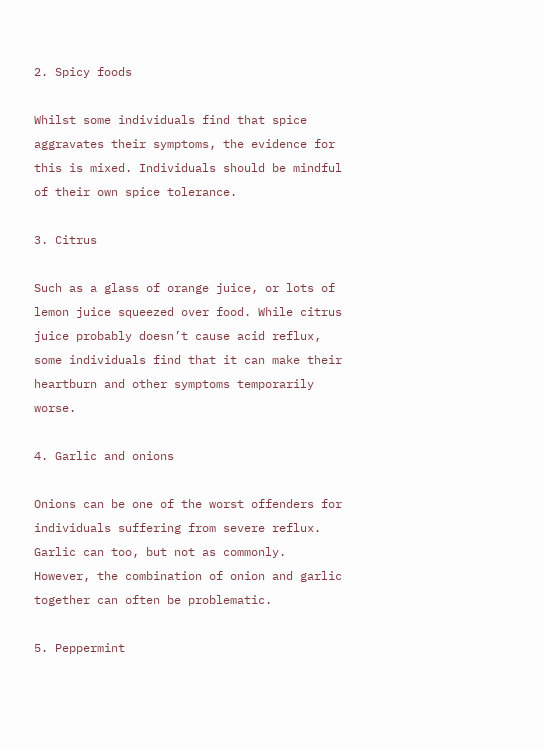2. Spicy foods

Whilst some individuals find that spice aggravates their symptoms, the evidence for this is mixed. Individuals should be mindful of their own spice tolerance.

3. Citrus

Such as a glass of orange juice, or lots of lemon juice squeezed over food. While citrus juice probably doesn’t cause acid reflux, some individuals find that it can make their heartburn and other symptoms temporarily worse.

4. Garlic and onions

Onions can be one of the worst offenders for individuals suffering from severe reflux. Garlic can too, but not as commonly. However, the combination of onion and garlic together can often be problematic.

5. Peppermint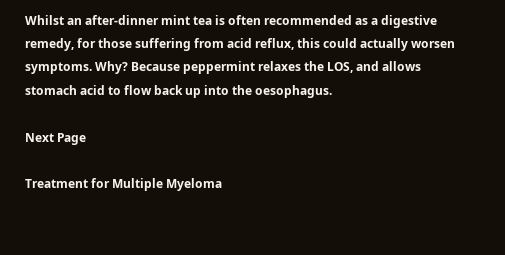Whilst an after-dinner mint tea is often recommended as a digestive remedy, for those suffering from acid reflux, this could actually worsen symptoms. Why? Because peppermint relaxes the LOS, and allows stomach acid to flow back up into the oesophagus.

Next Page

Treatment for Multiple Myeloma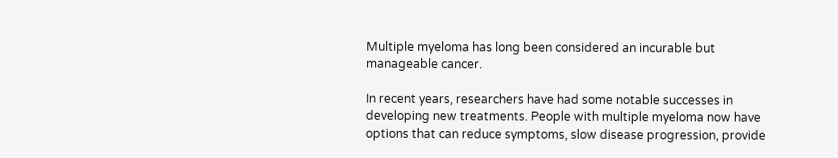Multiple myeloma has long been considered an incurable but manageable cancer.

In recent years, researchers have had some notable successes in developing new treatments. People with multiple myeloma now have options that can reduce symptoms, slow disease progression, provide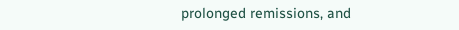prolonged remissions, and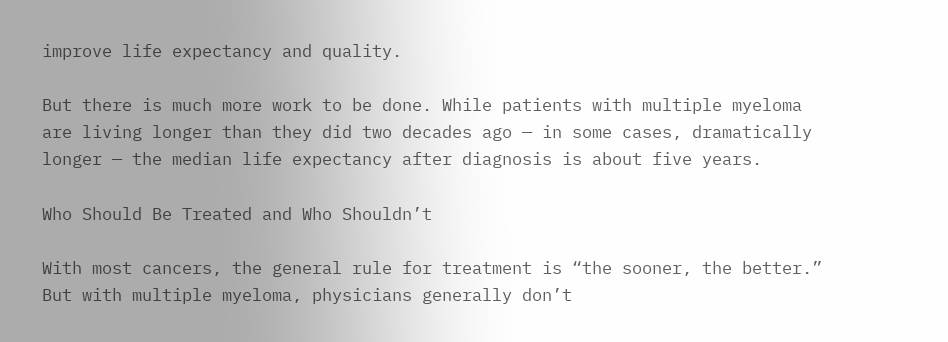improve life expectancy and quality.

But there is much more work to be done. While patients with multiple myeloma are living longer than they did two decades ago — in some cases, dramatically longer — the median life expectancy after diagnosis is about five years.

Who Should Be Treated and Who Shouldn’t

With most cancers, the general rule for treatment is “the sooner, the better.” But with multiple myeloma, physicians generally don’t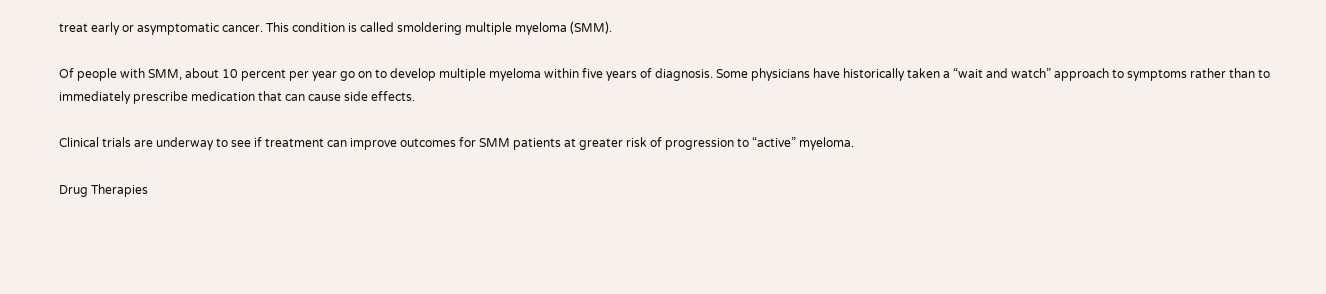treat early or asymptomatic cancer. This condition is called smoldering multiple myeloma (SMM).

Of people with SMM, about 10 percent per year go on to develop multiple myeloma within five years of diagnosis. Some physicians have historically taken a “wait and watch” approach to symptoms rather than to immediately prescribe medication that can cause side effects.

Clinical trials are underway to see if treatment can improve outcomes for SMM patients at greater risk of progression to “active” myeloma.

Drug Therapies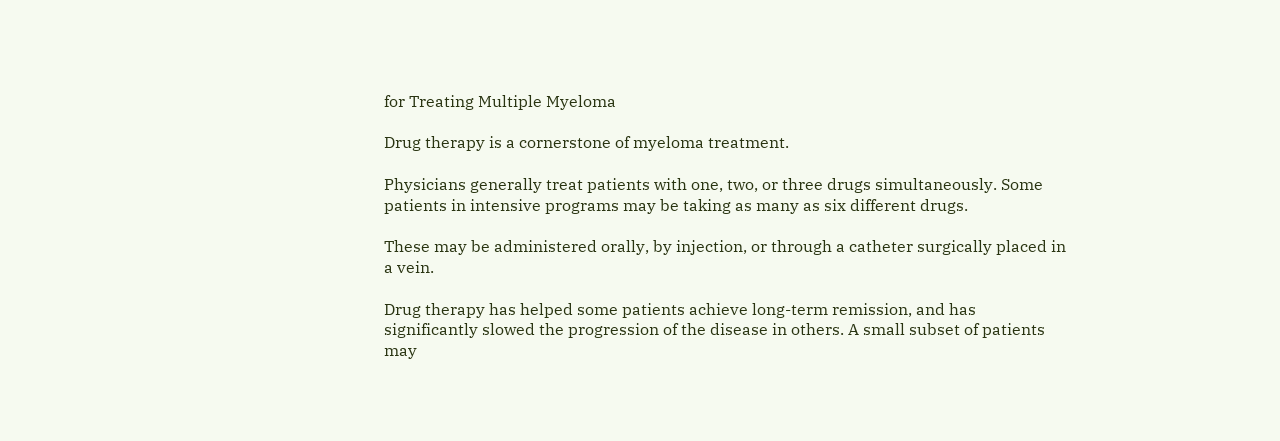for Treating Multiple Myeloma

Drug therapy is a cornerstone of myeloma treatment.

Physicians generally treat patients with one, two, or three drugs simultaneously. Some patients in intensive programs may be taking as many as six different drugs.

These may be administered orally, by injection, or through a catheter surgically placed in a vein.

Drug therapy has helped some patients achieve long-term remission, and has significantly slowed the progression of the disease in others. A small subset of patients may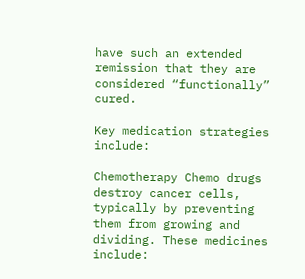have such an extended remission that they are considered “functionally” cured.

Key medication strategies include:

Chemotherapy Chemo drugs destroy cancer cells, typically by preventing them from growing and dividing. These medicines include: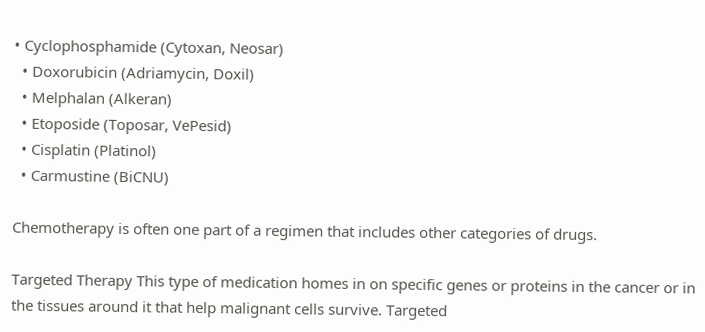• Cyclophosphamide (Cytoxan, Neosar)
  • Doxorubicin (Adriamycin, Doxil)
  • Melphalan (Alkeran)
  • Etoposide (Toposar, VePesid)
  • Cisplatin (Platinol)
  • Carmustine (BiCNU)

Chemotherapy is often one part of a regimen that includes other categories of drugs.

Targeted Therapy This type of medication homes in on specific genes or proteins in the cancer or in the tissues around it that help malignant cells survive. Targeted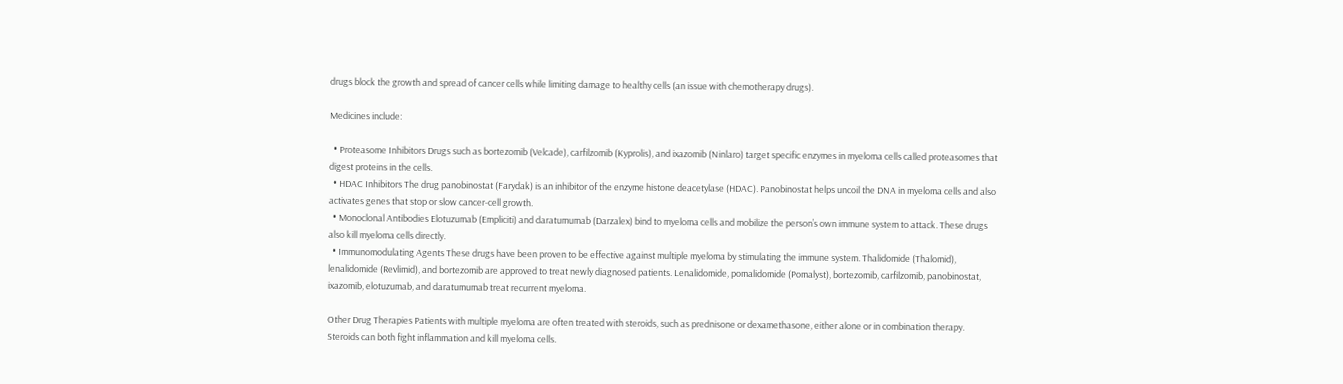drugs block the growth and spread of cancer cells while limiting damage to healthy cells (an issue with chemotherapy drugs).

Medicines include:

  • Proteasome Inhibitors Drugs such as bortezomib (Velcade), carfilzomib (Kyprolis), and ixazomib (Ninlaro) target specific enzymes in myeloma cells called proteasomes that digest proteins in the cells.
  • HDAC Inhibitors The drug panobinostat (Farydak) is an inhibitor of the enzyme histone deacetylase (HDAC). Panobinostat helps uncoil the DNA in myeloma cells and also activates genes that stop or slow cancer-cell growth.
  • Monoclonal Antibodies Elotuzumab (Empliciti) and daratumumab (Darzalex) bind to myeloma cells and mobilize the person’s own immune system to attack. These drugs also kill myeloma cells directly.
  • Immunomodulating Agents These drugs have been proven to be effective against multiple myeloma by stimulating the immune system. Thalidomide (Thalomid), lenalidomide (Revlimid), and bortezomib are approved to treat newly diagnosed patients. Lenalidomide, pomalidomide (Pomalyst), bortezomib, carfilzomib, panobinostat, ixazomib, elotuzumab, and daratumumab treat recurrent myeloma.

Other Drug Therapies Patients with multiple myeloma are often treated with steroids, such as prednisone or dexamethasone, either alone or in combination therapy. Steroids can both fight inflammation and kill myeloma cells.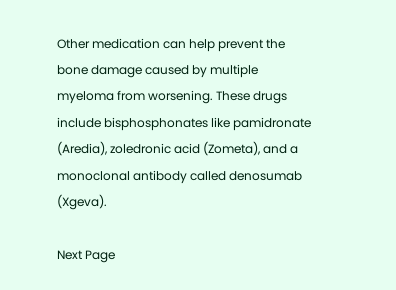Other medication can help prevent the bone damage caused by multiple myeloma from worsening. These drugs include bisphosphonates like pamidronate (Aredia), zoledronic acid (Zometa), and a monoclonal antibody called denosumab (Xgeva).

Next Page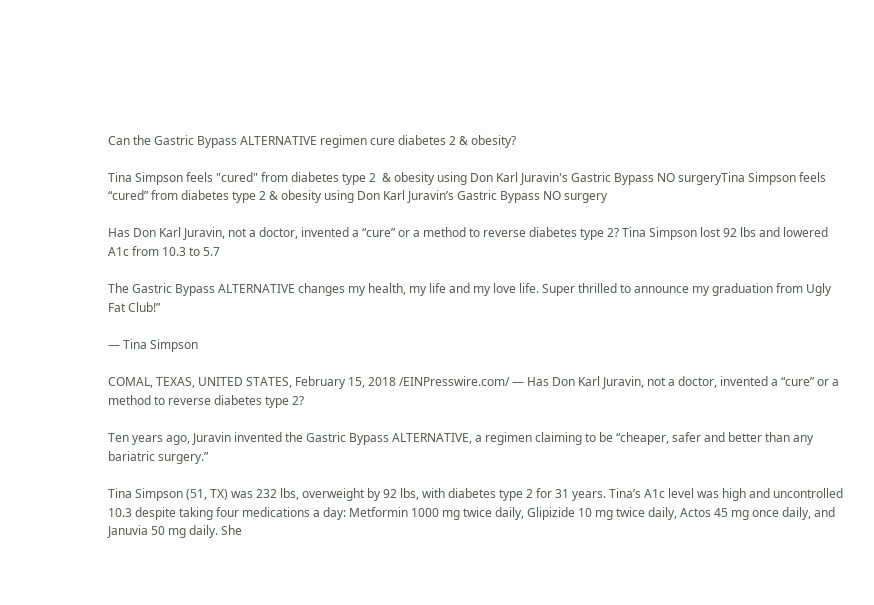Can the Gastric Bypass ALTERNATIVE regimen cure diabetes 2 & obesity?

Tina Simpson feels "cured" from diabetes type 2  & obesity using Don Karl Juravin's Gastric Bypass NO surgeryTina Simpson feels “cured” from diabetes type 2 & obesity using Don Karl Juravin’s Gastric Bypass NO surgery

Has Don Karl Juravin, not a doctor, invented a “cure” or a method to reverse diabetes type 2? Tina Simpson lost 92 lbs and lowered A1c from 10.3 to 5.7

The Gastric Bypass ALTERNATIVE changes my health, my life and my love life. Super thrilled to announce my graduation from Ugly Fat Club!”

— Tina Simpson

COMAL, TEXAS, UNITED STATES, February 15, 2018 /EINPresswire.com/ — Has Don Karl Juravin, not a doctor, invented a “cure” or a method to reverse diabetes type 2?

Ten years ago, Juravin invented the Gastric Bypass ALTERNATIVE, a regimen claiming to be “cheaper, safer and better than any bariatric surgery.”

Tina Simpson (51, TX) was 232 lbs, overweight by 92 lbs, with diabetes type 2 for 31 years. Tina’s A1c level was high and uncontrolled 10.3 despite taking four medications a day: Metformin 1000 mg twice daily, Glipizide 10 mg twice daily, Actos 45 mg once daily, and Januvia 50 mg daily. She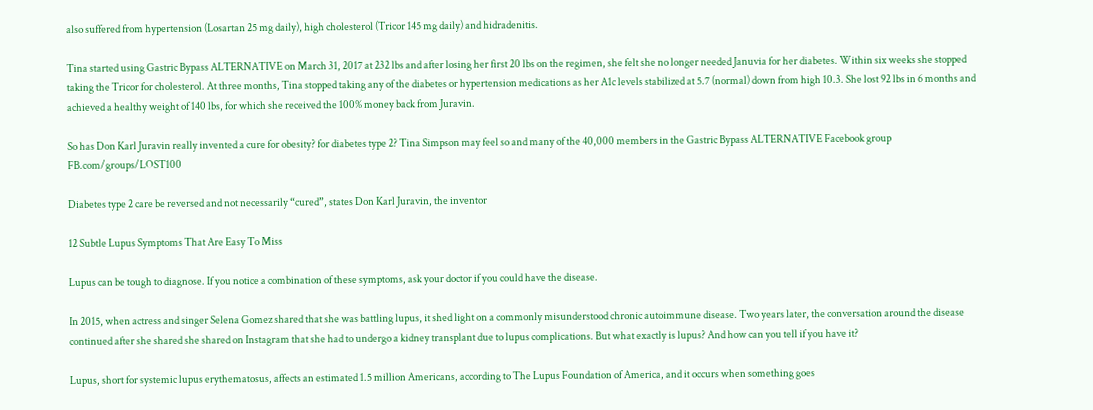also suffered from hypertension (Losartan 25 mg daily), high cholesterol (Tricor 145 mg daily) and hidradenitis.

Tina started using Gastric Bypass ALTERNATIVE on March 31, 2017 at 232 lbs and after losing her first 20 lbs on the regimen, she felt she no longer needed Januvia for her diabetes. Within six weeks she stopped taking the Tricor for cholesterol. At three months, Tina stopped taking any of the diabetes or hypertension medications as her A1c levels stabilized at 5.7 (normal) down from high 10.3. She lost 92 lbs in 6 months and achieved a healthy weight of 140 lbs, for which she received the 100% money back from Juravin.

So has Don Karl Juravin really invented a cure for obesity? for diabetes type 2? Tina Simpson may feel so and many of the 40,000 members in the Gastric Bypass ALTERNATIVE Facebook group FB.com/groups/LOST100

Diabetes type 2 care be reversed and not necessarily “cured”, states Don Karl Juravin, the inventor

12 Subtle Lupus Symptoms That Are Easy To Miss

Lupus can be tough to diagnose. If you notice a combination of these symptoms, ask your doctor if you could have the disease.

In 2015, when actress and singer Selena Gomez shared that she was battling lupus, it shed light on a commonly misunderstood chronic autoimmune disease. Two years later, the conversation around the disease continued after she shared she shared on Instagram that she had to undergo a kidney transplant due to lupus complications. But what exactly is lupus? And how can you tell if you have it?

Lupus, short for systemic lupus erythematosus, affects an estimated 1.5 million Americans, according to The Lupus Foundation of America, and it occurs when something goes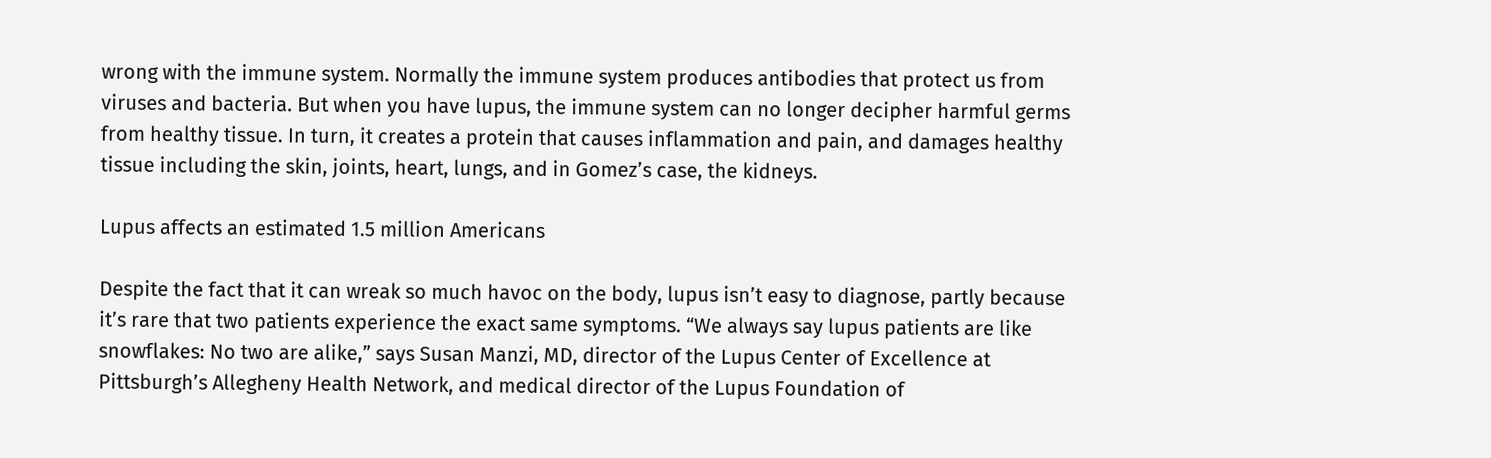wrong with the immune system. Normally the immune system produces antibodies that protect us from viruses and bacteria. But when you have lupus, the immune system can no longer decipher harmful germs from healthy tissue. In turn, it creates a protein that causes inflammation and pain, and damages healthy tissue including the skin, joints, heart, lungs, and in Gomez’s case, the kidneys.

Lupus affects an estimated 1.5 million Americans

Despite the fact that it can wreak so much havoc on the body, lupus isn’t easy to diagnose, partly because it’s rare that two patients experience the exact same symptoms. “We always say lupus patients are like snowflakes: No two are alike,” says Susan Manzi, MD, director of the Lupus Center of Excellence at Pittsburgh’s Allegheny Health Network, and medical director of the Lupus Foundation of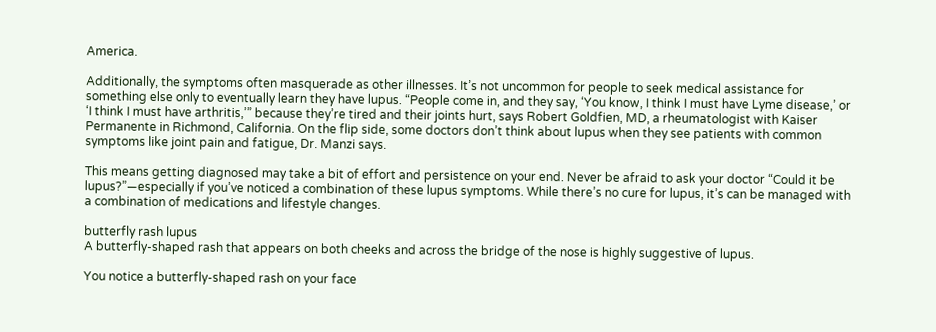America.

Additionally, the symptoms often masquerade as other illnesses. It’s not uncommon for people to seek medical assistance for something else only to eventually learn they have lupus. “People come in, and they say, ‘You know, I think I must have Lyme disease,’ or ‘I think I must have arthritis,’” because they’re tired and their joints hurt, says Robert Goldfien, MD, a rheumatologist with Kaiser Permanente in Richmond, California. On the flip side, some doctors don’t think about lupus when they see patients with common symptoms like joint pain and fatigue, Dr. Manzi says.

This means getting diagnosed may take a bit of effort and persistence on your end. Never be afraid to ask your doctor “Could it be lupus?”—especially if you’ve noticed a combination of these lupus symptoms. While there’s no cure for lupus, it’s can be managed with a combination of medications and lifestyle changes.

butterfly rash lupus
A butterfly-shaped rash that appears on both cheeks and across the bridge of the nose is highly suggestive of lupus.

You notice a butterfly-shaped rash on your face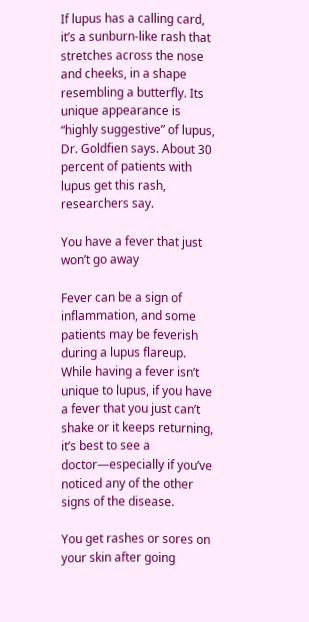If lupus has a calling card, it’s a sunburn-like rash that stretches across the nose and cheeks, in a shape resembling a butterfly. Its unique appearance is “highly suggestive” of lupus, Dr. Goldfien says. About 30 percent of patients with lupus get this rash, researchers say.

You have a fever that just won’t go away

Fever can be a sign of inflammation, and some patients may be feverish during a lupus flareup. While having a fever isn’t unique to lupus, if you have a fever that you just can’t shake or it keeps returning, it’s best to see a doctor—especially if you’ve noticed any of the other signs of the disease.

You get rashes or sores on your skin after going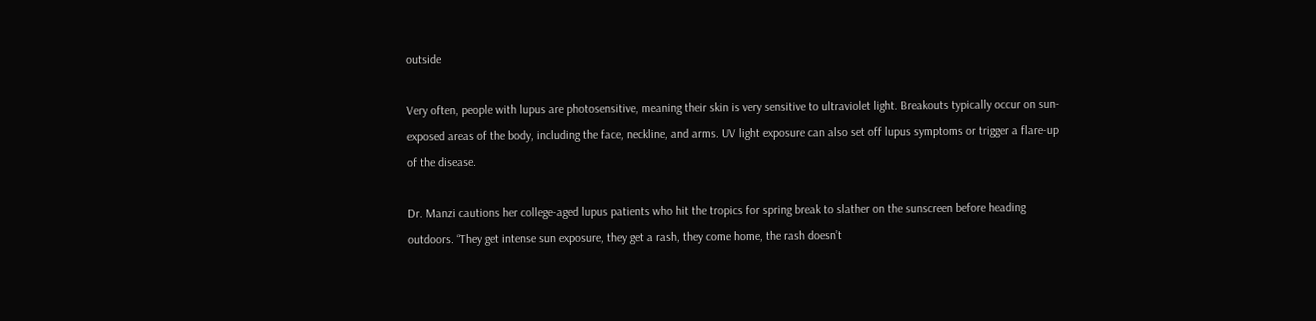outside

Very often, people with lupus are photosensitive, meaning their skin is very sensitive to ultraviolet light. Breakouts typically occur on sun-exposed areas of the body, including the face, neckline, and arms. UV light exposure can also set off lupus symptoms or trigger a flare-up of the disease.

Dr. Manzi cautions her college-aged lupus patients who hit the tropics for spring break to slather on the sunscreen before heading outdoors. “They get intense sun exposure, they get a rash, they come home, the rash doesn’t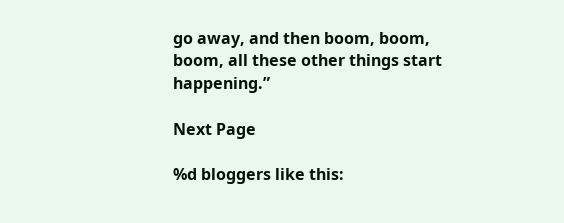go away, and then boom, boom, boom, all these other things start happening.”

Next Page

%d bloggers like this: